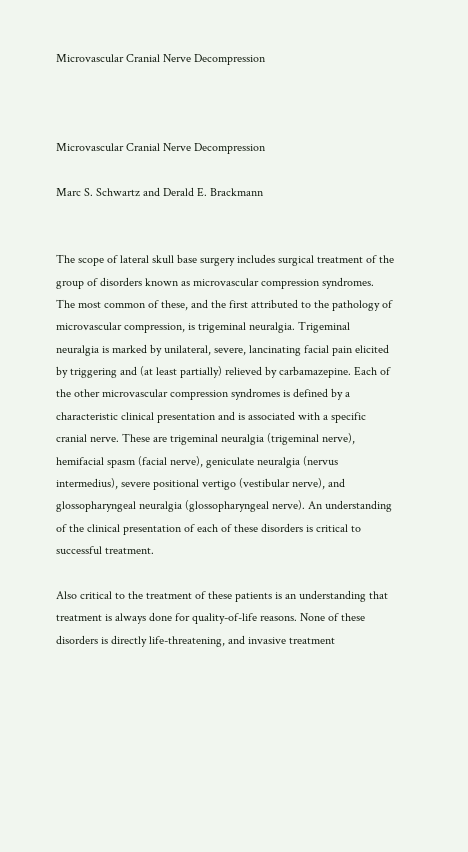Microvascular Cranial Nerve Decompression



Microvascular Cranial Nerve Decompression

Marc S. Schwartz and Derald E. Brackmann


The scope of lateral skull base surgery includes surgical treatment of the group of disorders known as microvascular compression syndromes. The most common of these, and the first attributed to the pathology of microvascular compression, is trigeminal neuralgia. Trigeminal neuralgia is marked by unilateral, severe, lancinating facial pain elicited by triggering and (at least partially) relieved by carbamazepine. Each of the other microvascular compression syndromes is defined by a characteristic clinical presentation and is associated with a specific cranial nerve. These are trigeminal neuralgia (trigeminal nerve), hemifacial spasm (facial nerve), geniculate neuralgia (nervus intermedius), severe positional vertigo (vestibular nerve), and glossopharyngeal neuralgia (glossopharyngeal nerve). An understanding of the clinical presentation of each of these disorders is critical to successful treatment.

Also critical to the treatment of these patients is an understanding that treatment is always done for quality-of-life reasons. None of these disorders is directly life-threatening, and invasive treatment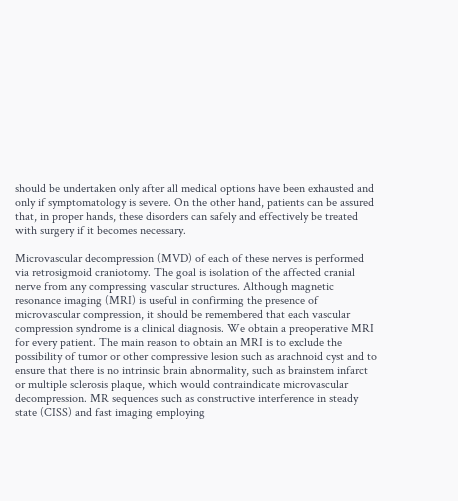should be undertaken only after all medical options have been exhausted and only if symptomatology is severe. On the other hand, patients can be assured that, in proper hands, these disorders can safely and effectively be treated with surgery if it becomes necessary.

Microvascular decompression (MVD) of each of these nerves is performed via retrosigmoid craniotomy. The goal is isolation of the affected cranial nerve from any compressing vascular structures. Although magnetic resonance imaging (MRI) is useful in confirming the presence of microvascular compression, it should be remembered that each vascular compression syndrome is a clinical diagnosis. We obtain a preoperative MRI for every patient. The main reason to obtain an MRI is to exclude the possibility of tumor or other compressive lesion such as arachnoid cyst and to ensure that there is no intrinsic brain abnormality, such as brainstem infarct or multiple sclerosis plaque, which would contraindicate microvascular decompression. MR sequences such as constructive interference in steady state (CISS) and fast imaging employing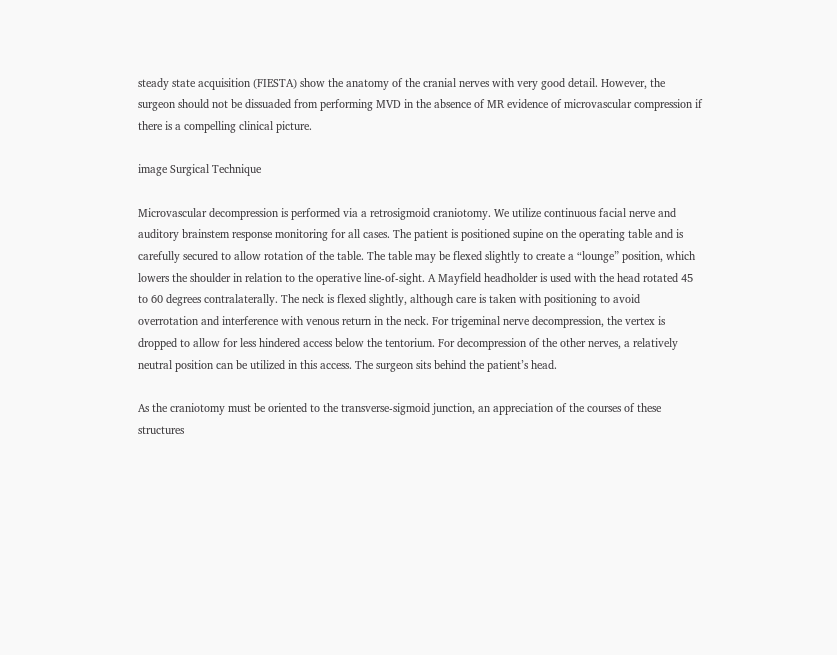steady state acquisition (FIESTA) show the anatomy of the cranial nerves with very good detail. However, the surgeon should not be dissuaded from performing MVD in the absence of MR evidence of microvascular compression if there is a compelling clinical picture.

image Surgical Technique

Microvascular decompression is performed via a retrosigmoid craniotomy. We utilize continuous facial nerve and auditory brainstem response monitoring for all cases. The patient is positioned supine on the operating table and is carefully secured to allow rotation of the table. The table may be flexed slightly to create a “lounge” position, which lowers the shoulder in relation to the operative line-of-sight. A Mayfield headholder is used with the head rotated 45 to 60 degrees contralaterally. The neck is flexed slightly, although care is taken with positioning to avoid overrotation and interference with venous return in the neck. For trigeminal nerve decompression, the vertex is dropped to allow for less hindered access below the tentorium. For decompression of the other nerves, a relatively neutral position can be utilized in this access. The surgeon sits behind the patient’s head.

As the craniotomy must be oriented to the transverse-sigmoid junction, an appreciation of the courses of these structures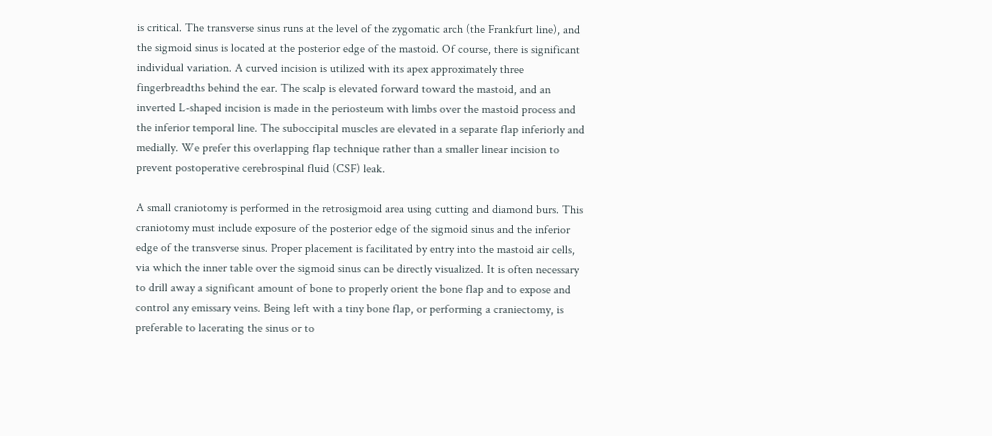is critical. The transverse sinus runs at the level of the zygomatic arch (the Frankfurt line), and the sigmoid sinus is located at the posterior edge of the mastoid. Of course, there is significant individual variation. A curved incision is utilized with its apex approximately three fingerbreadths behind the ear. The scalp is elevated forward toward the mastoid, and an inverted L-shaped incision is made in the periosteum with limbs over the mastoid process and the inferior temporal line. The suboccipital muscles are elevated in a separate flap inferiorly and medially. We prefer this overlapping flap technique rather than a smaller linear incision to prevent postoperative cerebrospinal fluid (CSF) leak.

A small craniotomy is performed in the retrosigmoid area using cutting and diamond burs. This craniotomy must include exposure of the posterior edge of the sigmoid sinus and the inferior edge of the transverse sinus. Proper placement is facilitated by entry into the mastoid air cells, via which the inner table over the sigmoid sinus can be directly visualized. It is often necessary to drill away a significant amount of bone to properly orient the bone flap and to expose and control any emissary veins. Being left with a tiny bone flap, or performing a craniectomy, is preferable to lacerating the sinus or to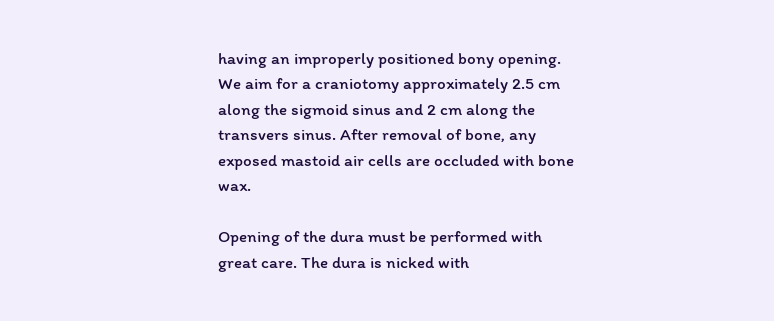having an improperly positioned bony opening. We aim for a craniotomy approximately 2.5 cm along the sigmoid sinus and 2 cm along the transvers sinus. After removal of bone, any exposed mastoid air cells are occluded with bone wax.

Opening of the dura must be performed with great care. The dura is nicked with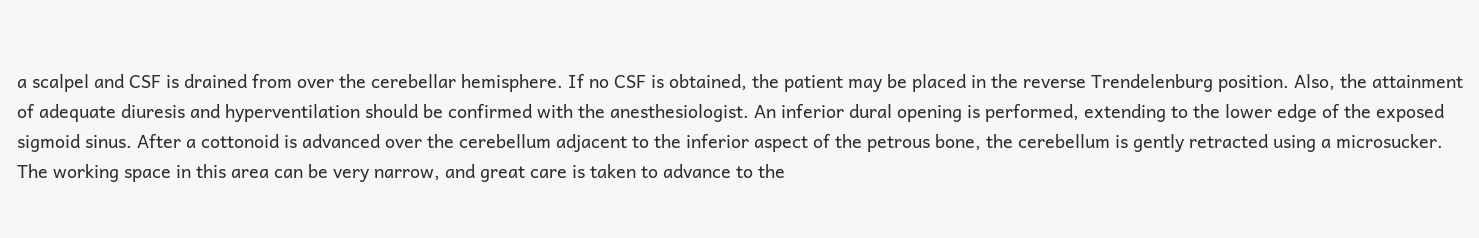a scalpel and CSF is drained from over the cerebellar hemisphere. If no CSF is obtained, the patient may be placed in the reverse Trendelenburg position. Also, the attainment of adequate diuresis and hyperventilation should be confirmed with the anesthesiologist. An inferior dural opening is performed, extending to the lower edge of the exposed sigmoid sinus. After a cottonoid is advanced over the cerebellum adjacent to the inferior aspect of the petrous bone, the cerebellum is gently retracted using a microsucker. The working space in this area can be very narrow, and great care is taken to advance to the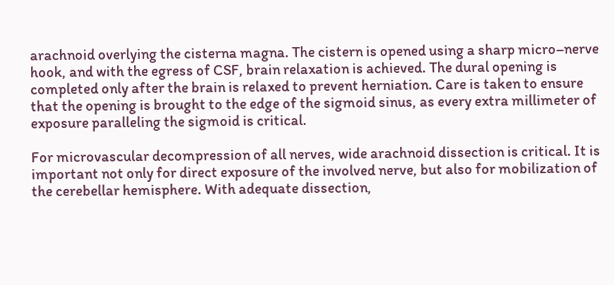arachnoid overlying the cisterna magna. The cistern is opened using a sharp micro–nerve hook, and with the egress of CSF, brain relaxation is achieved. The dural opening is completed only after the brain is relaxed to prevent herniation. Care is taken to ensure that the opening is brought to the edge of the sigmoid sinus, as every extra millimeter of exposure paralleling the sigmoid is critical.

For microvascular decompression of all nerves, wide arachnoid dissection is critical. It is important not only for direct exposure of the involved nerve, but also for mobilization of the cerebellar hemisphere. With adequate dissection,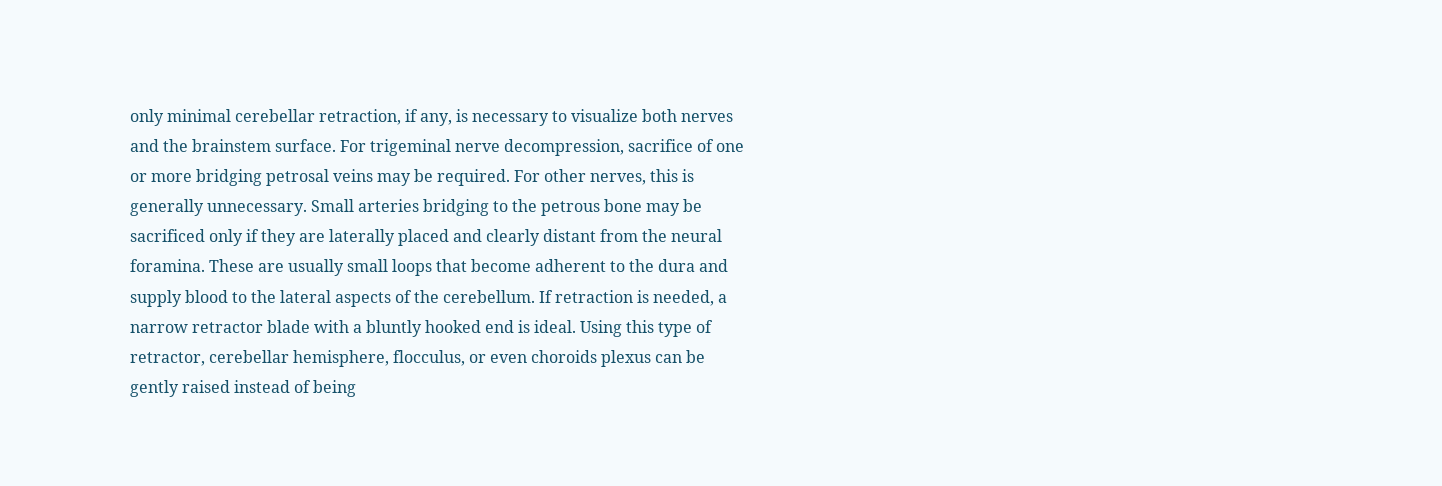only minimal cerebellar retraction, if any, is necessary to visualize both nerves and the brainstem surface. For trigeminal nerve decompression, sacrifice of one or more bridging petrosal veins may be required. For other nerves, this is generally unnecessary. Small arteries bridging to the petrous bone may be sacrificed only if they are laterally placed and clearly distant from the neural foramina. These are usually small loops that become adherent to the dura and supply blood to the lateral aspects of the cerebellum. If retraction is needed, a narrow retractor blade with a bluntly hooked end is ideal. Using this type of retractor, cerebellar hemisphere, flocculus, or even choroids plexus can be gently raised instead of being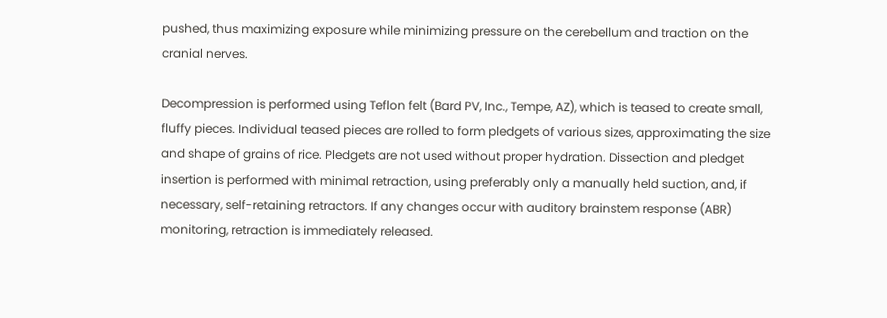pushed, thus maximizing exposure while minimizing pressure on the cerebellum and traction on the cranial nerves.

Decompression is performed using Teflon felt (Bard PV, Inc., Tempe, AZ), which is teased to create small, fluffy pieces. Individual teased pieces are rolled to form pledgets of various sizes, approximating the size and shape of grains of rice. Pledgets are not used without proper hydration. Dissection and pledget insertion is performed with minimal retraction, using preferably only a manually held suction, and, if necessary, self-retaining retractors. If any changes occur with auditory brainstem response (ABR) monitoring, retraction is immediately released.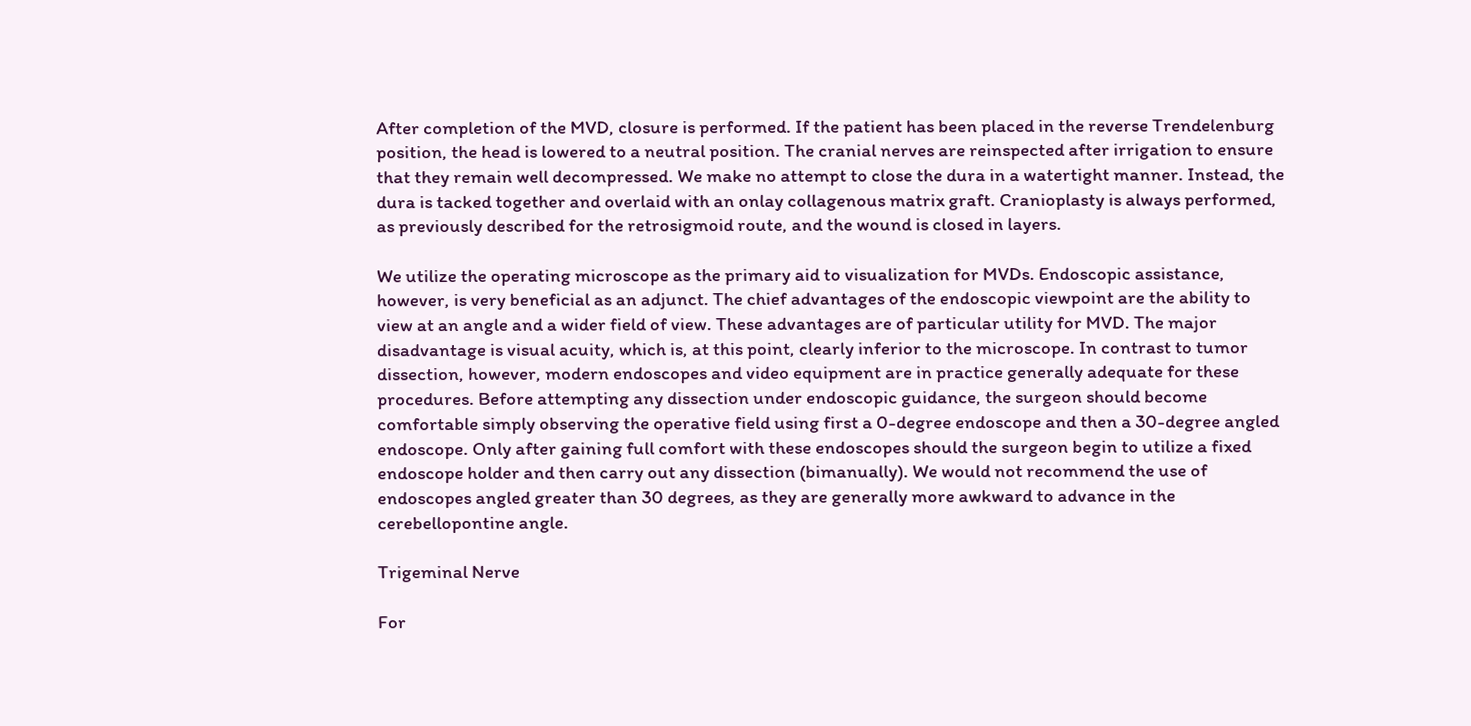After completion of the MVD, closure is performed. If the patient has been placed in the reverse Trendelenburg position, the head is lowered to a neutral position. The cranial nerves are reinspected after irrigation to ensure that they remain well decompressed. We make no attempt to close the dura in a watertight manner. Instead, the dura is tacked together and overlaid with an onlay collagenous matrix graft. Cranioplasty is always performed, as previously described for the retrosigmoid route, and the wound is closed in layers.

We utilize the operating microscope as the primary aid to visualization for MVDs. Endoscopic assistance, however, is very beneficial as an adjunct. The chief advantages of the endoscopic viewpoint are the ability to view at an angle and a wider field of view. These advantages are of particular utility for MVD. The major disadvantage is visual acuity, which is, at this point, clearly inferior to the microscope. In contrast to tumor dissection, however, modern endoscopes and video equipment are in practice generally adequate for these procedures. Before attempting any dissection under endoscopic guidance, the surgeon should become comfortable simply observing the operative field using first a 0-degree endoscope and then a 30-degree angled endoscope. Only after gaining full comfort with these endoscopes should the surgeon begin to utilize a fixed endoscope holder and then carry out any dissection (bimanually). We would not recommend the use of endoscopes angled greater than 30 degrees, as they are generally more awkward to advance in the cerebellopontine angle.

Trigeminal Nerve

For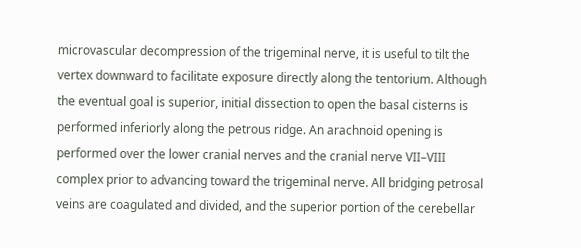microvascular decompression of the trigeminal nerve, it is useful to tilt the vertex downward to facilitate exposure directly along the tentorium. Although the eventual goal is superior, initial dissection to open the basal cisterns is performed inferiorly along the petrous ridge. An arachnoid opening is performed over the lower cranial nerves and the cranial nerve VII–VIII complex prior to advancing toward the trigeminal nerve. All bridging petrosal veins are coagulated and divided, and the superior portion of the cerebellar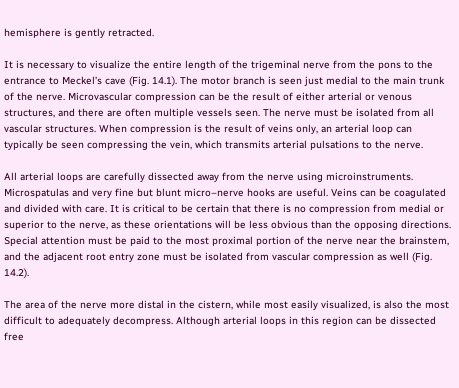hemisphere is gently retracted.

It is necessary to visualize the entire length of the trigeminal nerve from the pons to the entrance to Meckel’s cave (Fig. 14.1). The motor branch is seen just medial to the main trunk of the nerve. Microvascular compression can be the result of either arterial or venous structures, and there are often multiple vessels seen. The nerve must be isolated from all vascular structures. When compression is the result of veins only, an arterial loop can typically be seen compressing the vein, which transmits arterial pulsations to the nerve.

All arterial loops are carefully dissected away from the nerve using microinstruments. Microspatulas and very fine but blunt micro–nerve hooks are useful. Veins can be coagulated and divided with care. It is critical to be certain that there is no compression from medial or superior to the nerve, as these orientations will be less obvious than the opposing directions. Special attention must be paid to the most proximal portion of the nerve near the brainstem, and the adjacent root entry zone must be isolated from vascular compression as well (Fig. 14.2).

The area of the nerve more distal in the cistern, while most easily visualized, is also the most difficult to adequately decompress. Although arterial loops in this region can be dissected free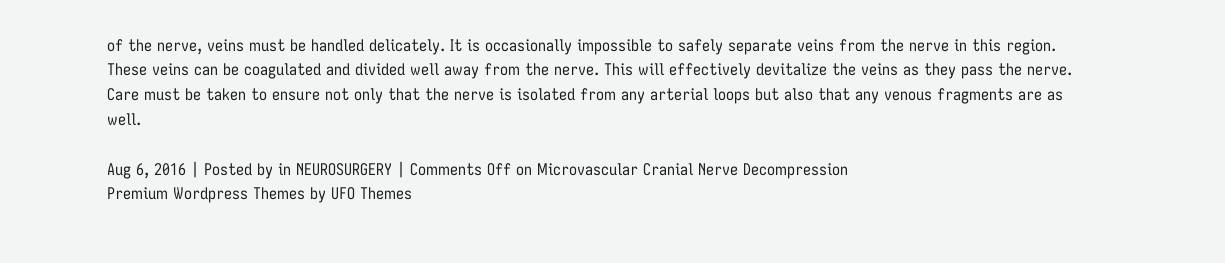of the nerve, veins must be handled delicately. It is occasionally impossible to safely separate veins from the nerve in this region. These veins can be coagulated and divided well away from the nerve. This will effectively devitalize the veins as they pass the nerve. Care must be taken to ensure not only that the nerve is isolated from any arterial loops but also that any venous fragments are as well.

Aug 6, 2016 | Posted by in NEUROSURGERY | Comments Off on Microvascular Cranial Nerve Decompression
Premium Wordpress Themes by UFO Themes